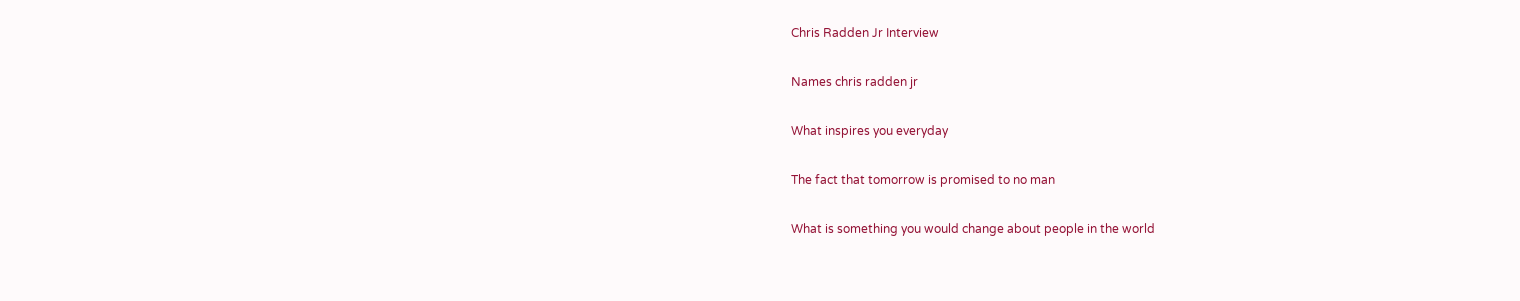Chris Radden Jr Interview

Names chris radden jr

What inspires you everyday

The fact that tomorrow is promised to no man

What is something you would change about people in the world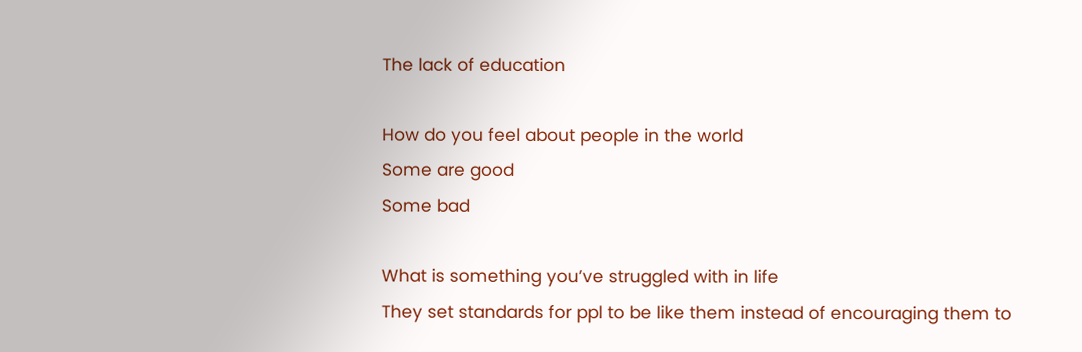The lack of education

How do you feel about people in the world
Some are good
Some bad

What is something you’ve struggled with in life
They set standards for ppl to be like them instead of encouraging them to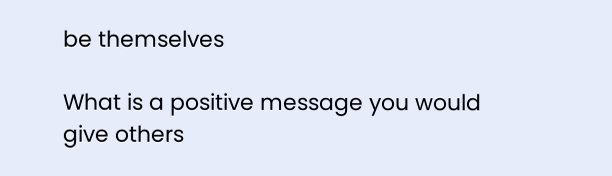be themselves

What is a positive message you would give others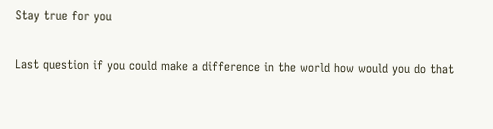Stay true for you

Last question if you could make a difference in the world how would you do that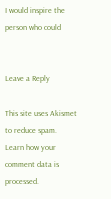I would inspire the person who could


Leave a Reply

This site uses Akismet to reduce spam. Learn how your comment data is processed.